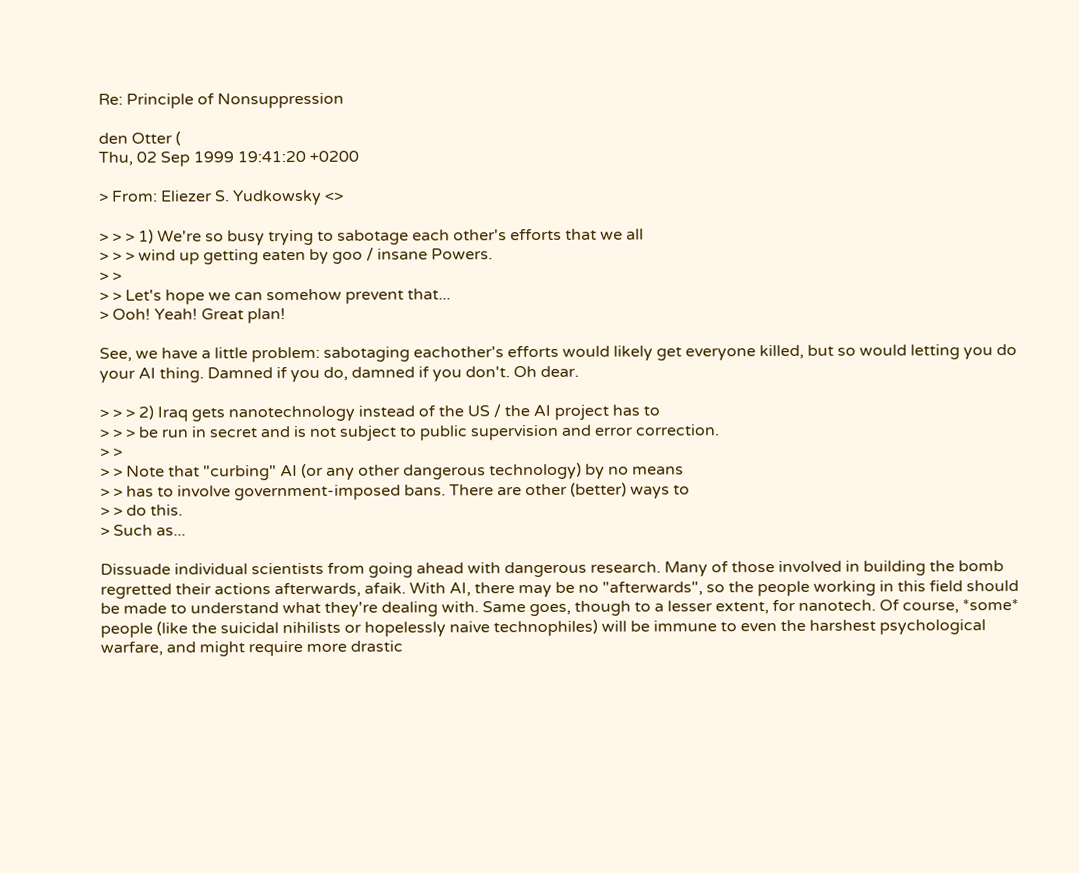Re: Principle of Nonsuppression

den Otter (
Thu, 02 Sep 1999 19:41:20 +0200

> From: Eliezer S. Yudkowsky <>

> > > 1) We're so busy trying to sabotage each other's efforts that we all
> > > wind up getting eaten by goo / insane Powers.
> >
> > Let's hope we can somehow prevent that...
> Ooh! Yeah! Great plan!

See, we have a little problem: sabotaging eachother's efforts would likely get everyone killed, but so would letting you do your AI thing. Damned if you do, damned if you don't. Oh dear.

> > > 2) Iraq gets nanotechnology instead of the US / the AI project has to
> > > be run in secret and is not subject to public supervision and error correction.
> >
> > Note that "curbing" AI (or any other dangerous technology) by no means
> > has to involve government-imposed bans. There are other (better) ways to
> > do this.
> Such as...

Dissuade individual scientists from going ahead with dangerous research. Many of those involved in building the bomb regretted their actions afterwards, afaik. With AI, there may be no "afterwards", so the people working in this field should be made to understand what they're dealing with. Same goes, though to a lesser extent, for nanotech. Of course, *some* people (like the suicidal nihilists or hopelessly naive technophiles) will be immune to even the harshest psychological warfare, and might require more drastic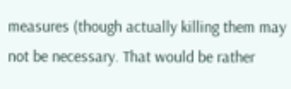measures (though actually killing them may not be necessary. That would be rather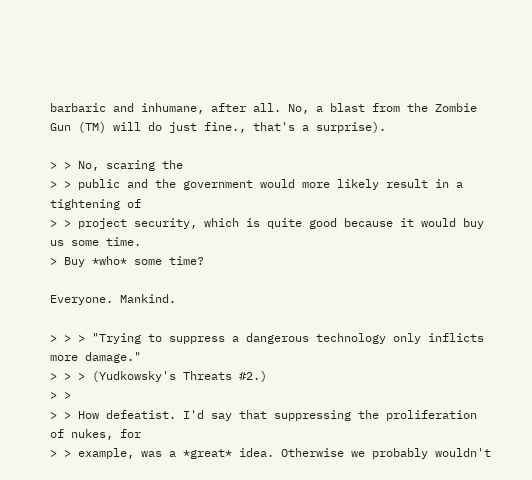barbaric and inhumane, after all. No, a blast from the Zombie Gun (TM) will do just fine., that's a surprise).

> > No, scaring the
> > public and the government would more likely result in a tightening of
> > project security, which is quite good because it would buy us some time.
> Buy *who* some time?

Everyone. Mankind.

> > > "Trying to suppress a dangerous technology only inflicts more damage."
> > > (Yudkowsky's Threats #2.)
> >
> > How defeatist. I'd say that suppressing the proliferation of nukes, for
> > example, was a *great* idea. Otherwise we probably wouldn't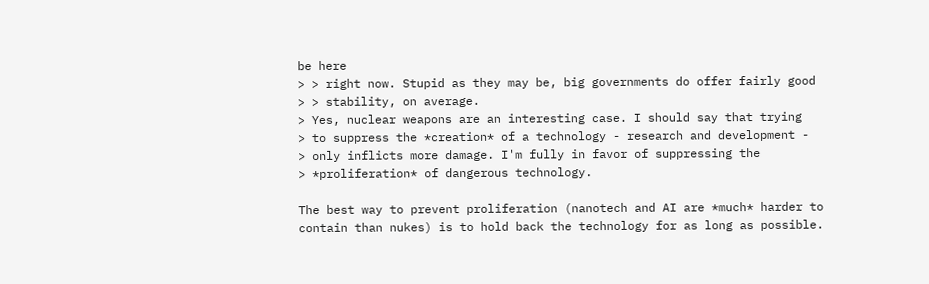be here
> > right now. Stupid as they may be, big governments do offer fairly good
> > stability, on average.
> Yes, nuclear weapons are an interesting case. I should say that trying
> to suppress the *creation* of a technology - research and development -
> only inflicts more damage. I'm fully in favor of suppressing the
> *proliferation* of dangerous technology.

The best way to prevent proliferation (nanotech and AI are *much* harder to contain than nukes) is to hold back the technology for as long as possible.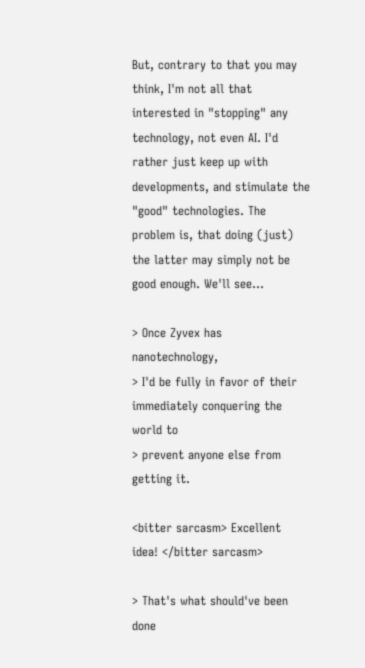But, contrary to that you may think, I'm not all that interested in "stopping" any technology, not even AI. I'd rather just keep up with developments, and stimulate the "good" technologies. The problem is, that doing (just) the latter may simply not be good enough. We'll see...

> Once Zyvex has nanotechnology,
> I'd be fully in favor of their immediately conquering the world to
> prevent anyone else from getting it.

<bitter sarcasm> Excellent idea! </bitter sarcasm>

> That's what should've been done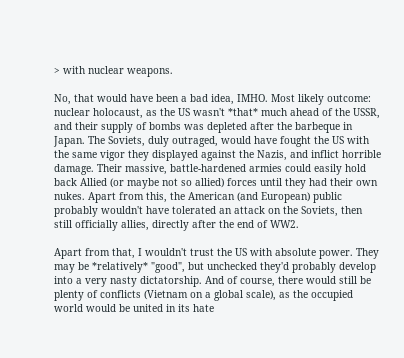> with nuclear weapons.

No, that would have been a bad idea, IMHO. Most likely outcome: nuclear holocaust, as the US wasn't *that* much ahead of the USSR, and their supply of bombs was depleted after the barbeque in Japan. The Soviets, duly outraged, would have fought the US with the same vigor they displayed against the Nazis, and inflict horrible damage. Their massive, battle-hardened armies could easily hold back Allied (or maybe not so allied) forces until they had their own nukes. Apart from this, the American (and European) public probably wouldn't have tolerated an attack on the Soviets, then still officially allies, directly after the end of WW2.

Apart from that, I wouldn't trust the US with absolute power. They may be *relatively* "good", but unchecked they'd probably develop into a very nasty dictatorship. And of course, there would still be plenty of conflicts (Vietnam on a global scale), as the occupied world would be united in its hate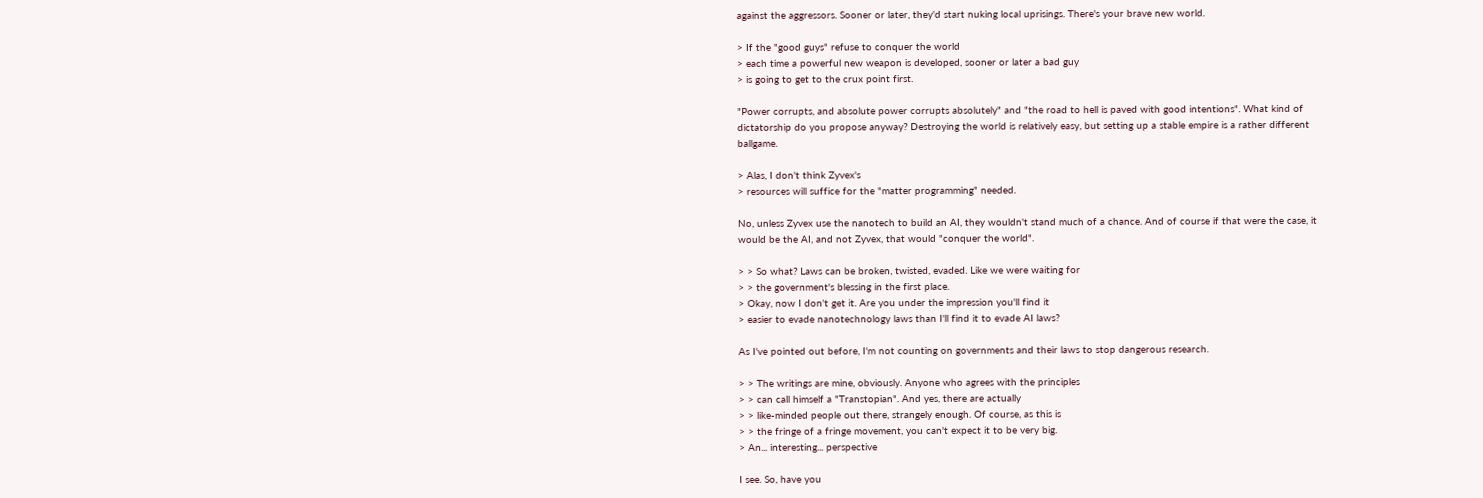against the aggressors. Sooner or later, they'd start nuking local uprisings. There's your brave new world.

> If the "good guys" refuse to conquer the world
> each time a powerful new weapon is developed, sooner or later a bad guy
> is going to get to the crux point first.

"Power corrupts, and absolute power corrupts absolutely" and "the road to hell is paved with good intentions". What kind of dictatorship do you propose anyway? Destroying the world is relatively easy, but setting up a stable empire is a rather different ballgame.

> Alas, I don't think Zyvex's
> resources will suffice for the "matter programming" needed.

No, unless Zyvex use the nanotech to build an AI, they wouldn't stand much of a chance. And of course if that were the case, it would be the AI, and not Zyvex, that would "conquer the world".

> > So what? Laws can be broken, twisted, evaded. Like we were waiting for
> > the government's blessing in the first place.
> Okay, now I don't get it. Are you under the impression you'll find it
> easier to evade nanotechnology laws than I'll find it to evade AI laws?

As I've pointed out before, I'm not counting on governments and their laws to stop dangerous research.

> > The writings are mine, obviously. Anyone who agrees with the principles
> > can call himself a "Transtopian". And yes, there are actually
> > like-minded people out there, strangely enough. Of course, as this is
> > the fringe of a fringe movement, you can't expect it to be very big.
> An... interesting... perspective

I see. So, have you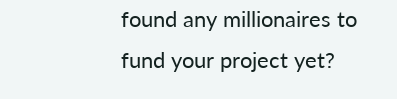found any millionaires to fund your project yet?